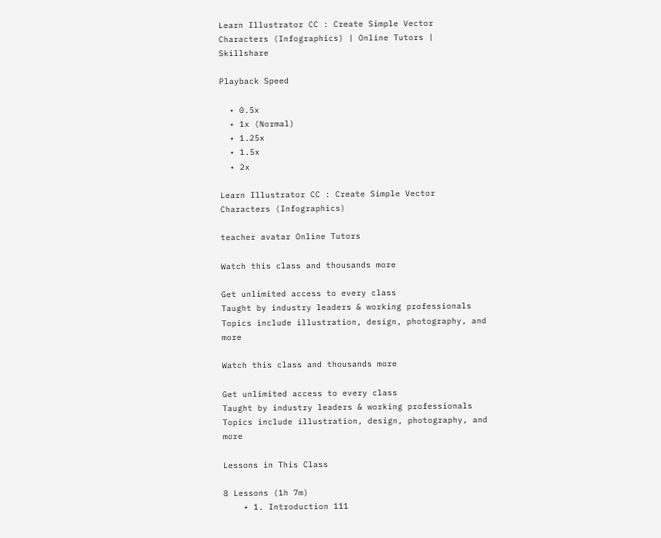Learn Illustrator CC : Create Simple Vector Characters (Infographics) | Online Tutors | Skillshare

Playback Speed

  • 0.5x
  • 1x (Normal)
  • 1.25x
  • 1.5x
  • 2x

Learn Illustrator CC : Create Simple Vector Characters (Infographics)

teacher avatar Online Tutors

Watch this class and thousands more

Get unlimited access to every class
Taught by industry leaders & working professionals
Topics include illustration, design, photography, and more

Watch this class and thousands more

Get unlimited access to every class
Taught by industry leaders & working professionals
Topics include illustration, design, photography, and more

Lessons in This Class

8 Lessons (1h 7m)
    • 1. Introduction 111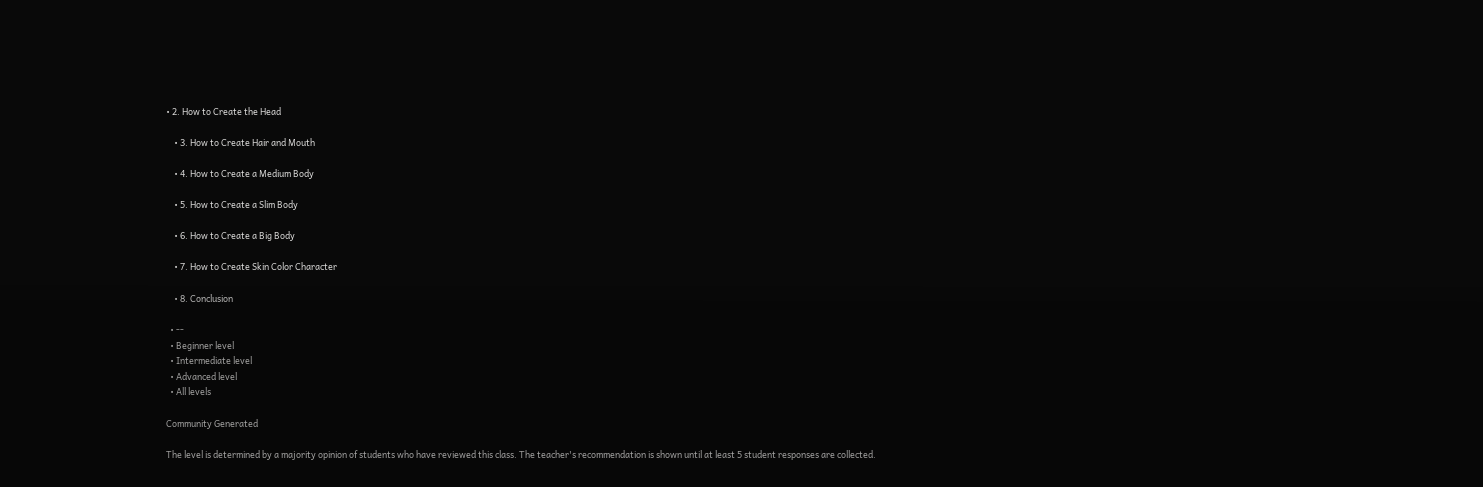• 2. How to Create the Head

    • 3. How to Create Hair and Mouth

    • 4. How to Create a Medium Body

    • 5. How to Create a Slim Body

    • 6. How to Create a Big Body

    • 7. How to Create Skin Color Character

    • 8. Conclusion

  • --
  • Beginner level
  • Intermediate level
  • Advanced level
  • All levels

Community Generated

The level is determined by a majority opinion of students who have reviewed this class. The teacher's recommendation is shown until at least 5 student responses are collected.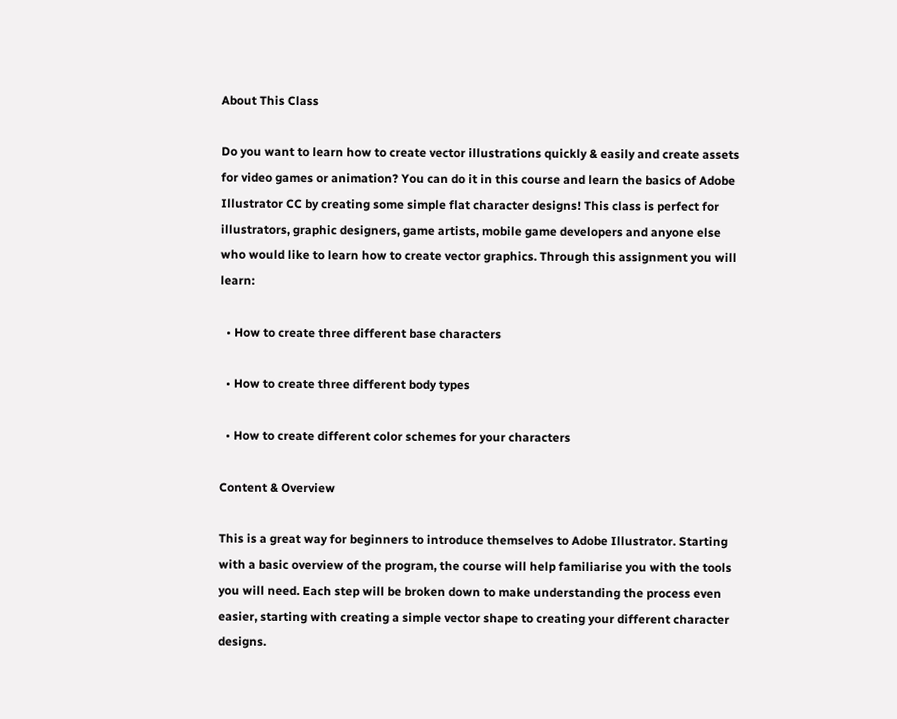About This Class

Do you want to learn how to create vector illustrations quickly & easily and create assets for video games or animation? You can do it in this course and learn the basics of Adobe Illustrator CC by creating some simple flat character designs! This class is perfect for illustrators, graphic designers, game artists, mobile game developers and anyone else who would like to learn how to create vector graphics. Through this assignment you will learn:

  • How to create three different base characters

  • How to create three different body types

  • How to create different color schemes for your characters

Content & Overview

This is a great way for beginners to introduce themselves to Adobe Illustrator. Starting with a basic overview of the program, the course will help familiarise you with the tools you will need. Each step will be broken down to make understanding the process even easier, starting with creating a simple vector shape to creating your different character designs.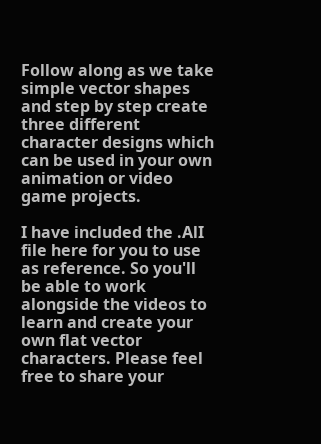Follow along as we take simple vector shapes and step by step create three different character designs which can be used in your own animation or video game projects.

I have included the .AlI file here for you to use as reference. So you'll be able to work alongside the videos to learn and create your own flat vector characters. Please feel free to share your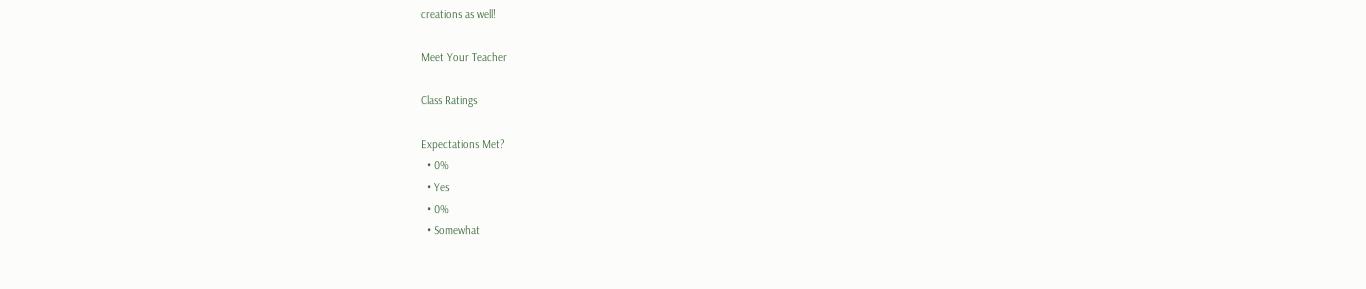creations as well!

Meet Your Teacher

Class Ratings

Expectations Met?
  • 0%
  • Yes
  • 0%
  • Somewhat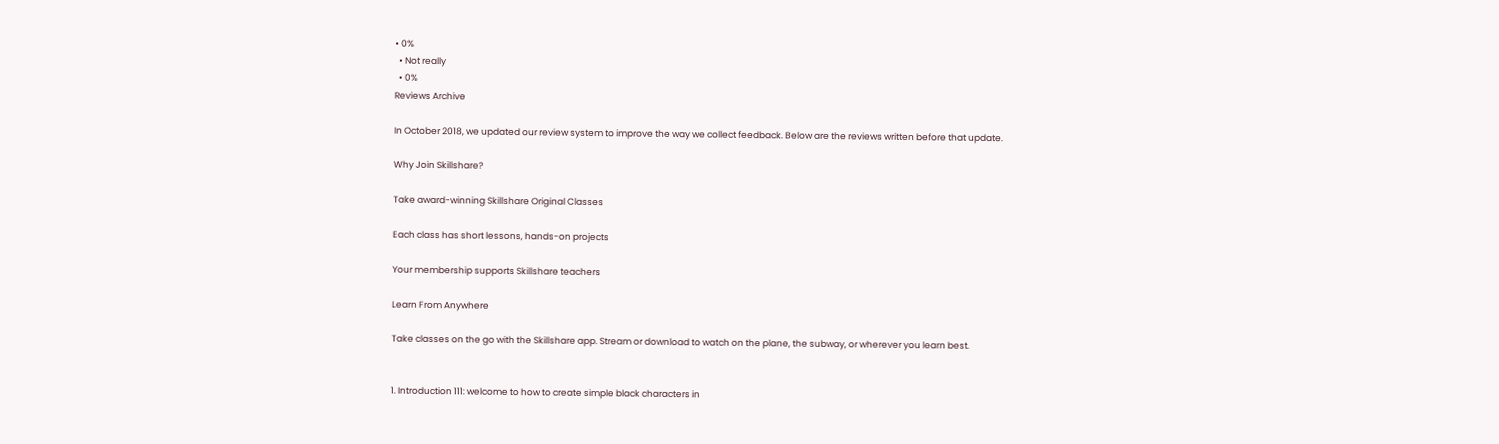• 0%
  • Not really
  • 0%
Reviews Archive

In October 2018, we updated our review system to improve the way we collect feedback. Below are the reviews written before that update.

Why Join Skillshare?

Take award-winning Skillshare Original Classes

Each class has short lessons, hands-on projects

Your membership supports Skillshare teachers

Learn From Anywhere

Take classes on the go with the Skillshare app. Stream or download to watch on the plane, the subway, or wherever you learn best.


1. Introduction 111: welcome to how to create simple black characters in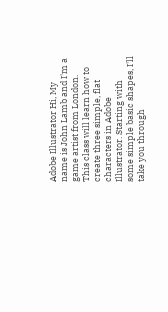Adobe Illustrator Hi, My name is John Lamb and I'm a game artist from London. This class will learn how to create three simple, flat characters in Adobe Illustrator. Starting with some simple basic shapes, I'll take you through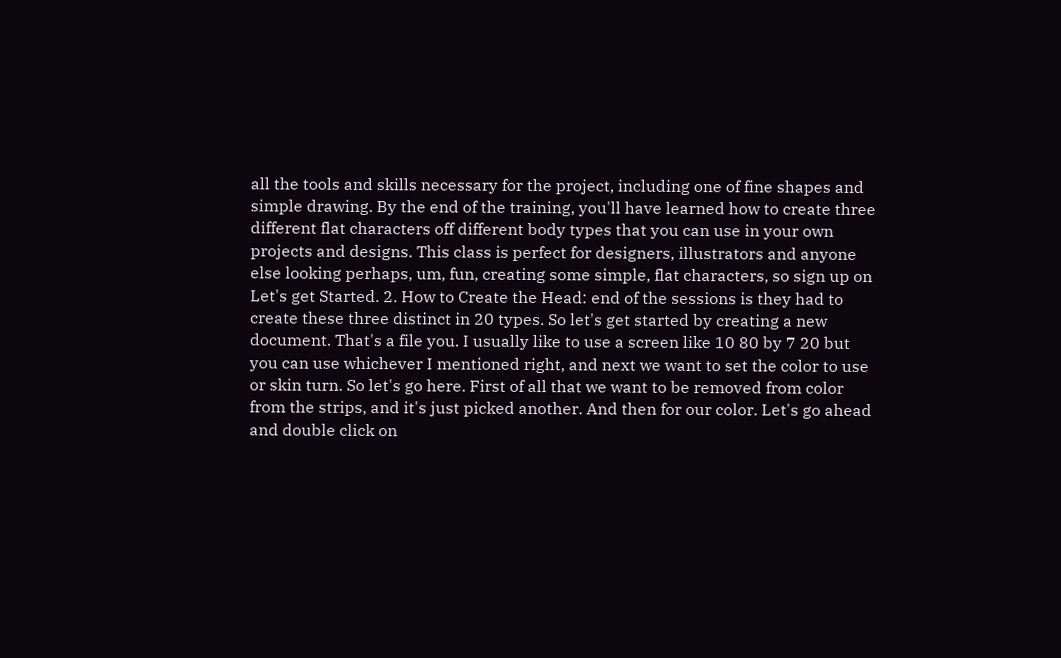all the tools and skills necessary for the project, including one of fine shapes and simple drawing. By the end of the training, you'll have learned how to create three different flat characters off different body types that you can use in your own projects and designs. This class is perfect for designers, illustrators and anyone else looking perhaps, um, fun, creating some simple, flat characters, so sign up on Let's get Started. 2. How to Create the Head: end of the sessions is they had to create these three distinct in 20 types. So let's get started by creating a new document. That's a file you. I usually like to use a screen like 10 80 by 7 20 but you can use whichever I mentioned right, and next we want to set the color to use or skin turn. So let's go here. First of all that we want to be removed from color from the strips, and it's just picked another. And then for our color. Let's go ahead and double click on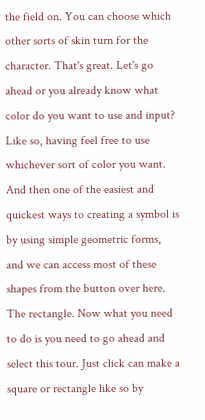the field on. You can choose which other sorts of skin turn for the character. That's great. Let's go ahead or you already know what color do you want to use and input? Like so, having feel free to use whichever sort of color you want. And then one of the easiest and quickest ways to creating a symbol is by using simple geometric forms, and we can access most of these shapes from the button over here. The rectangle. Now what you need to do is you need to go ahead and select this tour. Just click can make a square or rectangle like so by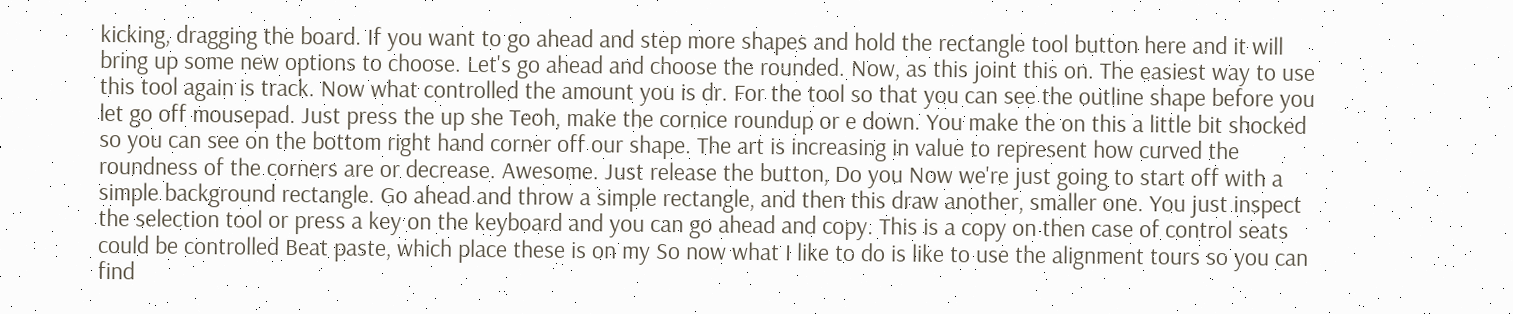kicking, dragging the board. If you want to go ahead and step more shapes and hold the rectangle tool button here and it will bring up some new options to choose. Let's go ahead and choose the rounded. Now, as this joint this on. The easiest way to use this tool again is track. Now what controlled the amount you is dr. For the tool so that you can see the outline shape before you let go off mousepad. Just press the up she Teoh, make the cornice roundup or e down. You make the on this a little bit shocked so you can see on the bottom right hand corner off our shape. The art is increasing in value to represent how curved the roundness of the corners are or decrease. Awesome. Just release the button, Do you Now we're just going to start off with a simple background rectangle. Go ahead and throw a simple rectangle, and then this draw another, smaller one. You just inspect the selection tool or press a key on the keyboard and you can go ahead and copy. This is a copy on then case of control seats could be controlled Beat paste, which place these is on my So now what I like to do is like to use the alignment tours so you can find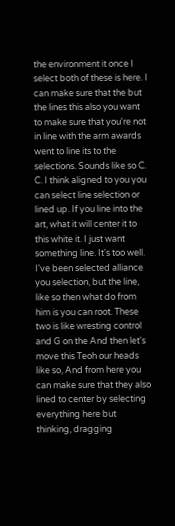the environment it once I select both of these is here. I can make sure that the but the lines this also you want to make sure that you're not in line with the arm awards went to line its to the selections. Sounds like so C. C. I think aligned to you you can select line selection or lined up. If you line into the art, what it will center it to this white it. I just want something line. It's too well. I've been selected alliance you selection, but the line, like so then what do from him is you can root. These two is like wresting control and G on the And then let's move this Teoh our heads like so, And from here you can make sure that they also lined to center by selecting everything here but thinking, dragging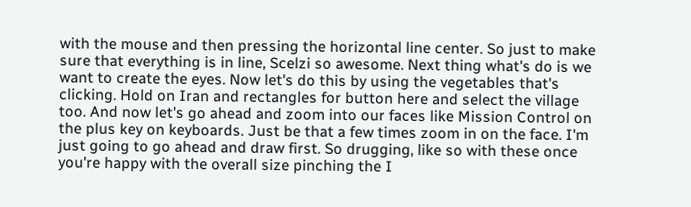with the mouse and then pressing the horizontal line center. So just to make sure that everything is in line, Scelzi so awesome. Next thing what's do is we want to create the eyes. Now let's do this by using the vegetables that's clicking. Hold on Iran and rectangles for button here and select the village too. And now let's go ahead and zoom into our faces like Mission Control on the plus key on keyboards. Just be that a few times zoom in on the face. I'm just going to go ahead and draw first. So drugging, like so with these once you're happy with the overall size pinching the I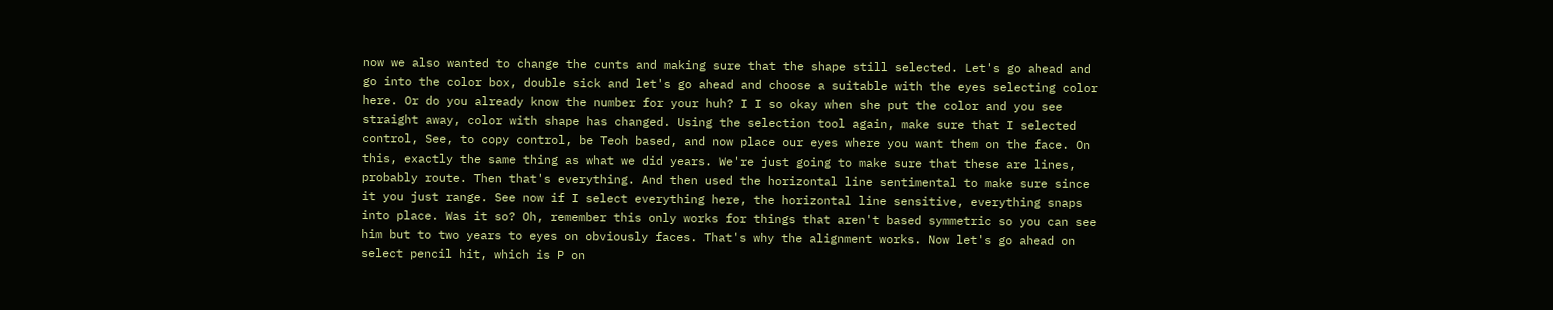now we also wanted to change the cunts and making sure that the shape still selected. Let's go ahead and go into the color box, double sick and let's go ahead and choose a suitable with the eyes selecting color here. Or do you already know the number for your huh? I I so okay when she put the color and you see straight away, color with shape has changed. Using the selection tool again, make sure that I selected control, See, to copy control, be Teoh based, and now place our eyes where you want them on the face. On this, exactly the same thing as what we did years. We're just going to make sure that these are lines, probably route. Then that's everything. And then used the horizontal line sentimental to make sure since it you just range. See now if I select everything here, the horizontal line sensitive, everything snaps into place. Was it so? Oh, remember this only works for things that aren't based symmetric so you can see him but to two years to eyes on obviously faces. That's why the alignment works. Now let's go ahead on select pencil hit, which is P on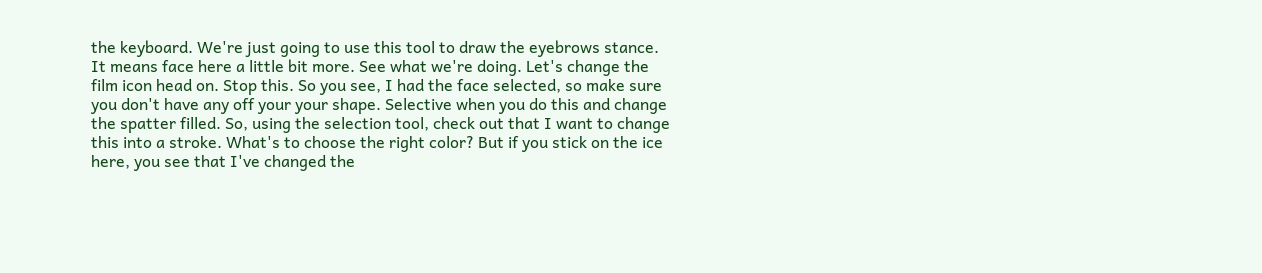the keyboard. We're just going to use this tool to draw the eyebrows stance. It means face here a little bit more. See what we're doing. Let's change the film icon head on. Stop this. So you see, I had the face selected, so make sure you don't have any off your your shape. Selective when you do this and change the spatter filled. So, using the selection tool, check out that I want to change this into a stroke. What's to choose the right color? But if you stick on the ice here, you see that I've changed the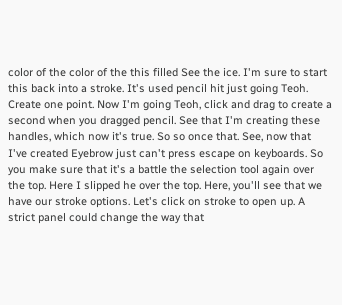color of the color of the this filled See the ice. I'm sure to start this back into a stroke. It's used pencil hit just going Teoh. Create one point. Now I'm going Teoh, click and drag to create a second when you dragged pencil. See that I'm creating these handles, which now it's true. So so once that. See, now that I've created Eyebrow just can't press escape on keyboards. So you make sure that it's a battle the selection tool again over the top. Here I slipped he over the top. Here, you'll see that we have our stroke options. Let's click on stroke to open up. A strict panel could change the way that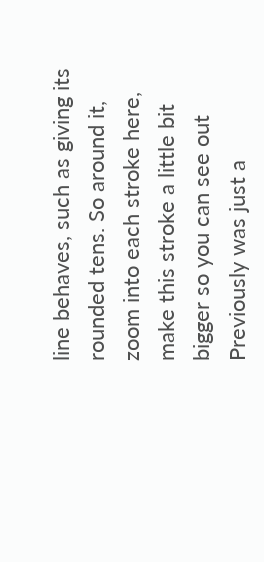line behaves, such as giving its rounded tens. So around it, zoom into each stroke here, make this stroke a little bit bigger so you can see out Previously was just a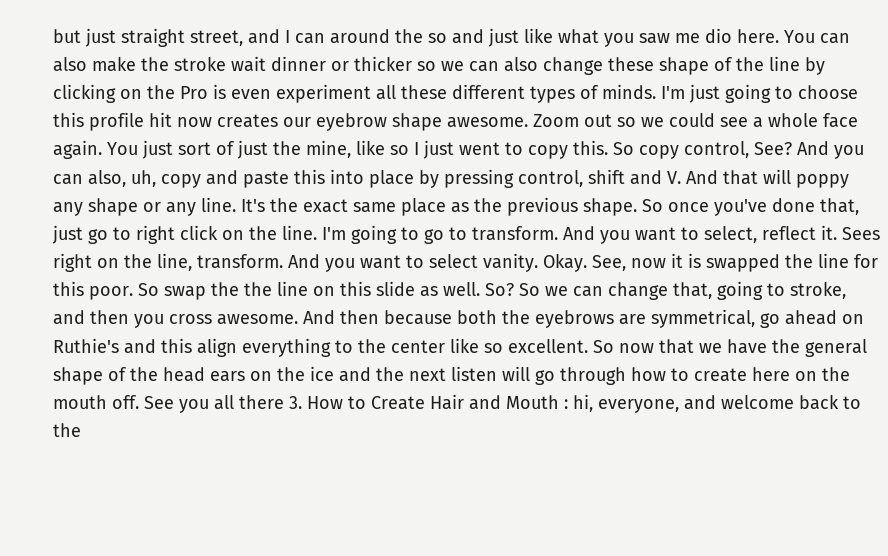but just straight street, and I can around the so and just like what you saw me dio here. You can also make the stroke wait dinner or thicker so we can also change these shape of the line by clicking on the Pro is even experiment all these different types of minds. I'm just going to choose this profile hit now creates our eyebrow shape awesome. Zoom out so we could see a whole face again. You just sort of just the mine, like so I just went to copy this. So copy control, See? And you can also, uh, copy and paste this into place by pressing control, shift and V. And that will poppy any shape or any line. It's the exact same place as the previous shape. So once you've done that, just go to right click on the line. I'm going to go to transform. And you want to select, reflect it. Sees right on the line, transform. And you want to select vanity. Okay. See, now it is swapped the line for this poor. So swap the the line on this slide as well. So? So we can change that, going to stroke, and then you cross awesome. And then because both the eyebrows are symmetrical, go ahead on Ruthie's and this align everything to the center like so excellent. So now that we have the general shape of the head ears on the ice and the next listen will go through how to create here on the mouth off. See you all there 3. How to Create Hair and Mouth : hi, everyone, and welcome back to the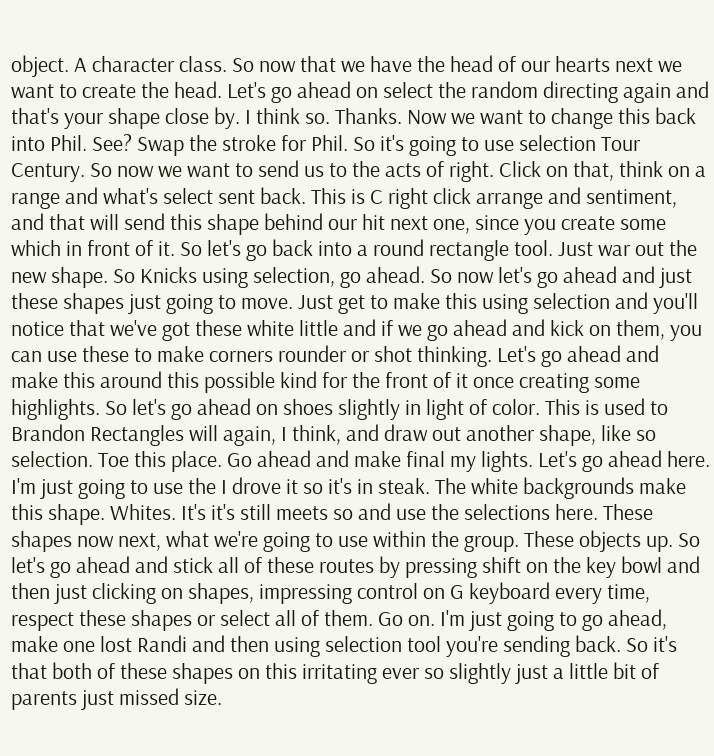object. A character class. So now that we have the head of our hearts next we want to create the head. Let's go ahead on select the random directing again and that's your shape close by. I think so. Thanks. Now we want to change this back into Phil. See? Swap the stroke for Phil. So it's going to use selection Tour Century. So now we want to send us to the acts of right. Click on that, think on a range and what's select sent back. This is C right click arrange and sentiment, and that will send this shape behind our hit next one, since you create some which in front of it. So let's go back into a round rectangle tool. Just war out the new shape. So Knicks using selection, go ahead. So now let's go ahead and just these shapes just going to move. Just get to make this using selection and you'll notice that we've got these white little and if we go ahead and kick on them, you can use these to make corners rounder or shot thinking. Let's go ahead and make this around this possible kind for the front of it once creating some highlights. So let's go ahead on shoes slightly in light of color. This is used to Brandon Rectangles will again, I think, and draw out another shape, like so selection. Toe this place. Go ahead and make final my lights. Let's go ahead here. I'm just going to use the I drove it so it's in steak. The white backgrounds make this shape. Whites. It's it's still meets so and use the selections here. These shapes now next, what we're going to use within the group. These objects up. So let's go ahead and stick all of these routes by pressing shift on the key bowl and then just clicking on shapes, impressing control on G keyboard every time, respect these shapes or select all of them. Go on. I'm just going to go ahead, make one lost Randi and then using selection tool you're sending back. So it's that both of these shapes on this irritating ever so slightly just a little bit of parents just missed size.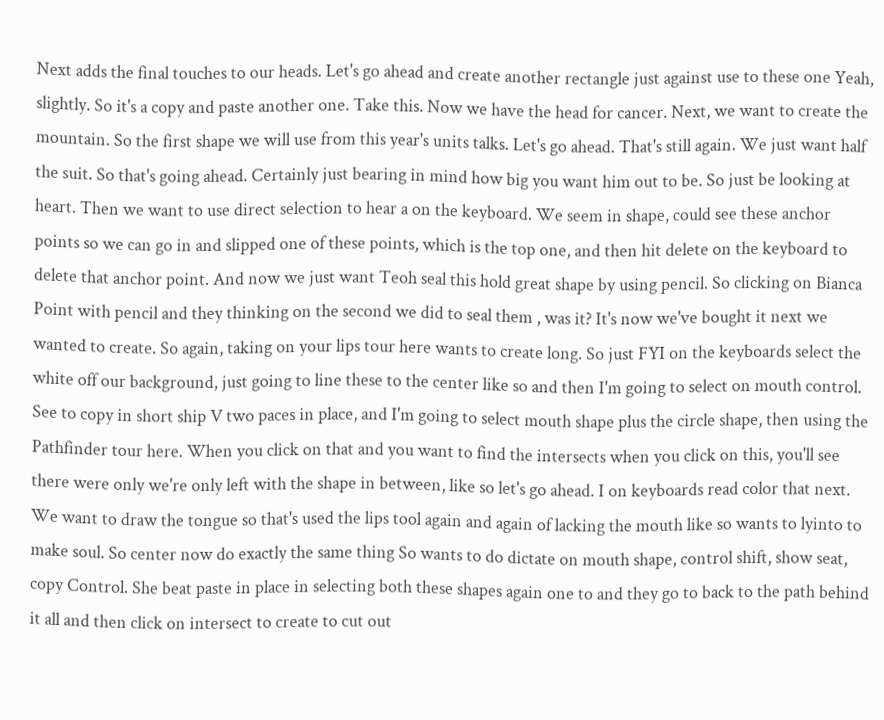Next adds the final touches to our heads. Let's go ahead and create another rectangle just against use to these one Yeah, slightly. So it's a copy and paste another one. Take this. Now we have the head for cancer. Next, we want to create the mountain. So the first shape we will use from this year's units talks. Let's go ahead. That's still again. We just want half the suit. So that's going ahead. Certainly just bearing in mind how big you want him out to be. So just be looking at heart. Then we want to use direct selection to hear a on the keyboard. We seem in shape, could see these anchor points so we can go in and slipped one of these points, which is the top one, and then hit delete on the keyboard to delete that anchor point. And now we just want Teoh seal this hold great shape by using pencil. So clicking on Bianca Point with pencil and they thinking on the second we did to seal them , was it? It's now we've bought it next we wanted to create. So again, taking on your lips tour here wants to create long. So just FYI on the keyboards select the white off our background, just going to line these to the center like so and then I'm going to select on mouth control. See to copy in short ship V two paces in place, and I'm going to select mouth shape plus the circle shape, then using the Pathfinder tour here. When you click on that and you want to find the intersects when you click on this, you'll see there were only we're only left with the shape in between, like so let's go ahead. I on keyboards read color that next. We want to draw the tongue so that's used the lips tool again and again of lacking the mouth like so wants to lyinto to make soul. So center now do exactly the same thing So wants to do dictate on mouth shape, control shift, show seat, copy Control. She beat paste in place in selecting both these shapes again one to and they go to back to the path behind it all and then click on intersect to create to cut out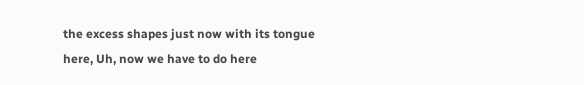the excess shapes just now with its tongue here, Uh, now we have to do here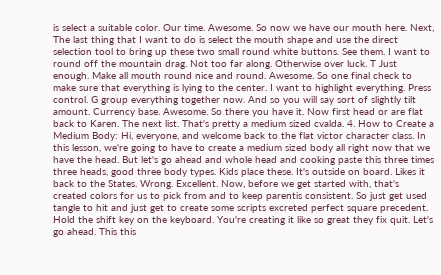is select a suitable color. Our time. Awesome. So now we have our mouth here. Next, The last thing that I want to do is select the mouth shape and use the direct selection tool to bring up these two small round white buttons. See them. I want to round off the mountain drag. Not too far along. Otherwise over luck. T Just enough. Make all mouth round nice and round. Awesome. So one final check to make sure that everything is lying to the center. I want to highlight everything. Press control. G group everything together now. And so you will say sort of slightly tilt amount. Currency base. Awesome. So there you have it. Now first head or are flat back to Karen. The next list. That's pretty a medium sized cvalda. 4. How to Create a Medium Body: Hi, everyone, and welcome back to the flat victor character class. In this lesson, we're going to have to create a medium sized body all right now that we have the head. But let's go ahead and whole head and cooking paste this three times three heads, good three body types. Kids place these. It's outside on board. Likes it back to the States. Wrong. Excellent. Now, before we get started with, that's created colors for us to pick from and to keep parentis consistent. So just get used tangle to hit and just get to create some scripts excreted perfect square precedent. Hold the shift key on the keyboard. You're creating it like so great they fix quit. Let's go ahead. This this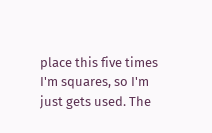place this five times I'm squares, so I'm just gets used. The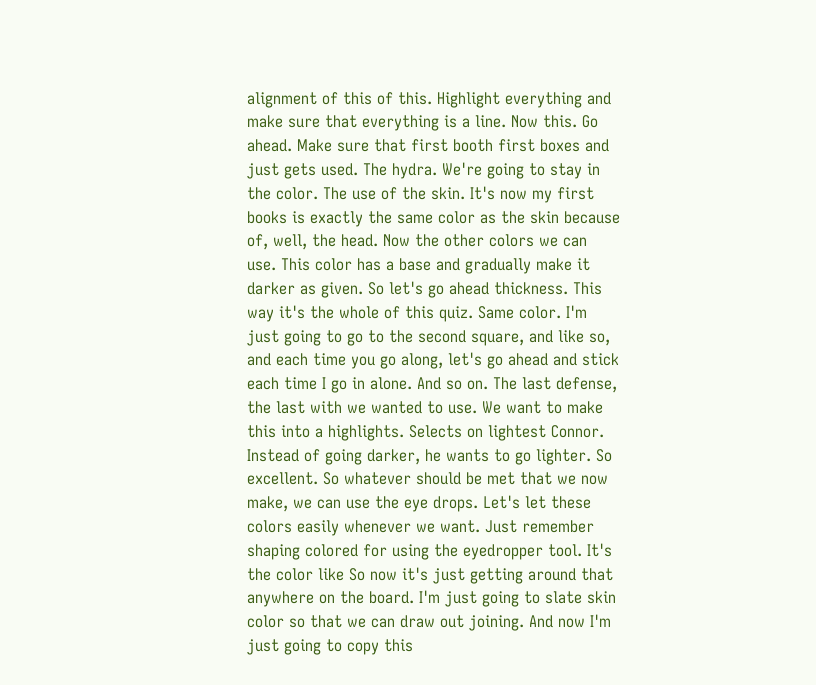alignment of this of this. Highlight everything and make sure that everything is a line. Now this. Go ahead. Make sure that first booth first boxes and just gets used. The hydra. We're going to stay in the color. The use of the skin. It's now my first books is exactly the same color as the skin because of, well, the head. Now the other colors we can use. This color has a base and gradually make it darker as given. So let's go ahead thickness. This way it's the whole of this quiz. Same color. I'm just going to go to the second square, and like so, and each time you go along, let's go ahead and stick each time I go in alone. And so on. The last defense, the last with we wanted to use. We want to make this into a highlights. Selects on lightest Connor. Instead of going darker, he wants to go lighter. So excellent. So whatever should be met that we now make, we can use the eye drops. Let's let these colors easily whenever we want. Just remember shaping colored for using the eyedropper tool. It's the color like So now it's just getting around that anywhere on the board. I'm just going to slate skin color so that we can draw out joining. And now I'm just going to copy this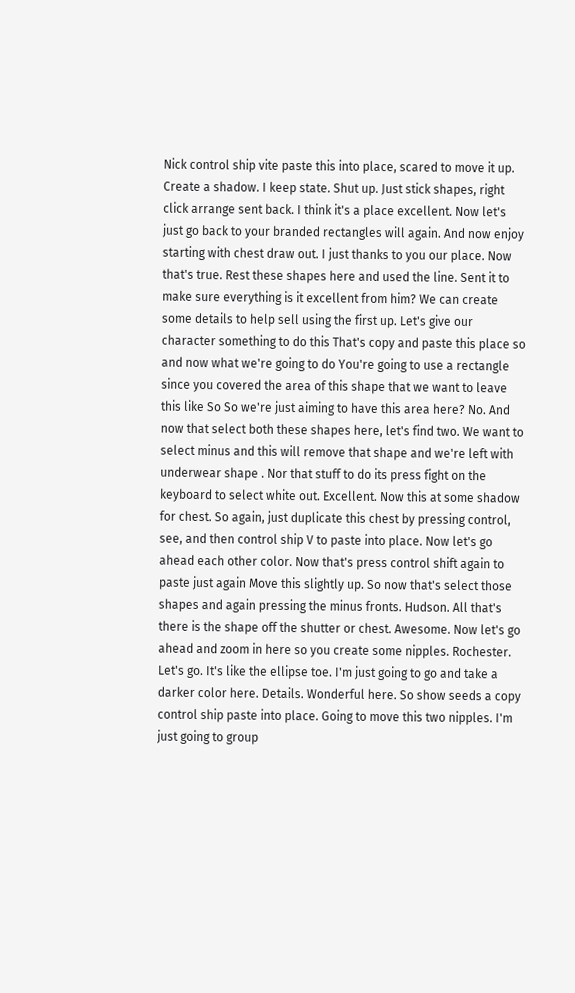Nick control ship vite paste this into place, scared to move it up. Create a shadow. I keep state. Shut up. Just stick shapes, right click arrange sent back. I think it's a place excellent. Now let's just go back to your branded rectangles will again. And now enjoy starting with chest draw out. I just thanks to you our place. Now that's true. Rest these shapes here and used the line. Sent it to make sure everything is it excellent from him? We can create some details to help sell using the first up. Let's give our character something to do this That's copy and paste this place so and now what we're going to do You're going to use a rectangle since you covered the area of this shape that we want to leave this like So So we're just aiming to have this area here? No. And now that select both these shapes here, let's find two. We want to select minus and this will remove that shape and we're left with underwear shape . Nor that stuff to do its press fight on the keyboard to select white out. Excellent. Now this at some shadow for chest. So again, just duplicate this chest by pressing control, see, and then control ship V to paste into place. Now let's go ahead each other color. Now that's press control shift again to paste just again Move this slightly up. So now that's select those shapes and again pressing the minus fronts. Hudson. All that's there is the shape off the shutter or chest. Awesome. Now let's go ahead and zoom in here so you create some nipples. Rochester. Let's go. It's like the ellipse toe. I'm just going to go and take a darker color here. Details. Wonderful here. So show seeds a copy control ship paste into place. Going to move this two nipples. I'm just going to group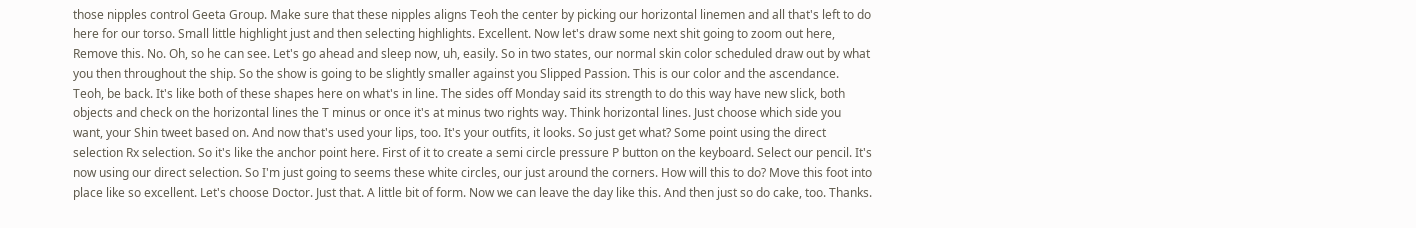those nipples control Geeta Group. Make sure that these nipples aligns Teoh the center by picking our horizontal linemen and all that's left to do here for our torso. Small little highlight just and then selecting highlights. Excellent. Now let's draw some next shit going to zoom out here, Remove this. No. Oh, so he can see. Let's go ahead and sleep now, uh, easily. So in two states, our normal skin color scheduled draw out by what you then throughout the ship. So the show is going to be slightly smaller against you Slipped Passion. This is our color and the ascendance. Teoh, be back. It's like both of these shapes here on what's in line. The sides off Monday said its strength to do this way have new slick, both objects and check on the horizontal lines the T minus or once it's at minus two rights way. Think horizontal lines. Just choose which side you want, your Shin tweet based on. And now that's used your lips, too. It's your outfits, it looks. So just get what? Some point using the direct selection Rx selection. So it's like the anchor point here. First of it to create a semi circle pressure P button on the keyboard. Select our pencil. It's now using our direct selection. So I'm just going to seems these white circles, our just around the corners. How will this to do? Move this foot into place like so excellent. Let's choose Doctor. Just that. A little bit of form. Now we can leave the day like this. And then just so do cake, too. Thanks.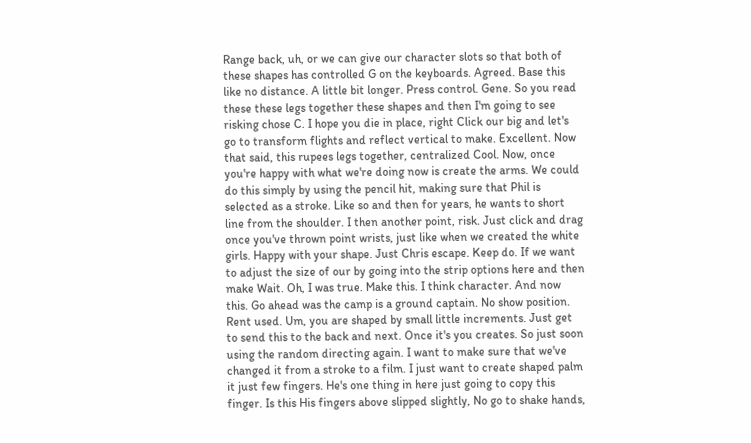Range back, uh, or we can give our character slots so that both of these shapes has controlled G on the keyboards. Agreed. Base this like no distance. A little bit longer. Press control. Gene. So you read these these legs together these shapes and then I'm going to see risking chose C. I hope you die in place, right Click our big and let's go to transform flights and reflect vertical to make. Excellent. Now that said, this rupees legs together, centralized Cool. Now, once you're happy with what we're doing now is create the arms. We could do this simply by using the pencil hit, making sure that Phil is selected as a stroke. Like so and then for years, he wants to short line from the shoulder. I then another point, risk. Just click and drag once you've thrown point wrists, just like when we created the white girls. Happy with your shape. Just Chris escape. Keep do. If we want to adjust the size of our by going into the strip options here and then make Wait. Oh, I was true. Make this. I think character. And now this. Go ahead was the camp is a ground captain. No show position. Rent used. Um, you are shaped by small little increments. Just get to send this to the back and next. Once it's you creates. So just soon using the random directing again. I want to make sure that we've changed it from a stroke to a film. I just want to create shaped palm it just few fingers. He's one thing in here just going to copy this finger. Is this His fingers above slipped slightly, No go to shake hands,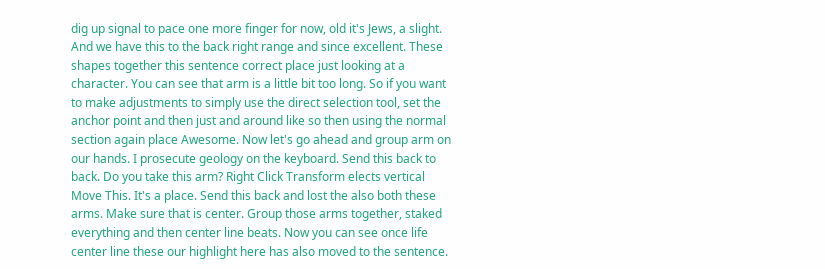dig up signal to pace one more finger for now, old it's Jews, a slight. And we have this to the back right range and since excellent. These shapes together this sentence correct place just looking at a character. You can see that arm is a little bit too long. So if you want to make adjustments to simply use the direct selection tool, set the anchor point and then just and around like so then using the normal section again place Awesome. Now let's go ahead and group arm on our hands. I prosecute geology on the keyboard. Send this back to back. Do you take this arm? Right Click Transform elects vertical Move This. It's a place. Send this back and lost the also both these arms. Make sure that is center. Group those arms together, staked everything and then center line beats. Now you can see once life center line these our highlight here has also moved to the sentence.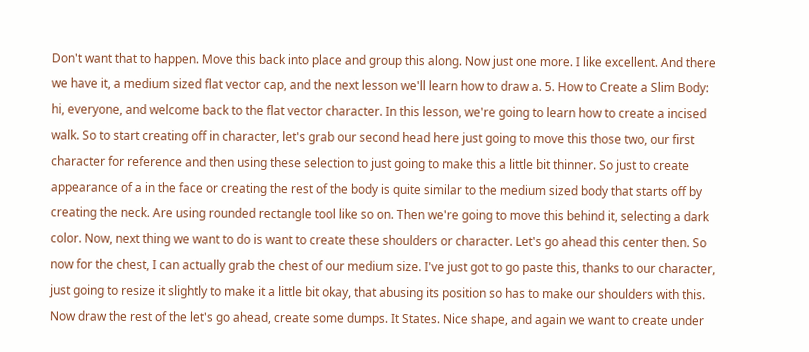Don't want that to happen. Move this back into place and group this along. Now just one more. I like excellent. And there we have it, a medium sized flat vector cap, and the next lesson we'll learn how to draw a. 5. How to Create a Slim Body: hi, everyone, and welcome back to the flat vector character. In this lesson, we're going to learn how to create a incised walk. So to start creating off in character, let's grab our second head here just going to move this those two, our first character for reference and then using these selection to just going to make this a little bit thinner. So just to create appearance of a in the face or creating the rest of the body is quite similar to the medium sized body that starts off by creating the neck. Are using rounded rectangle tool like so on. Then we're going to move this behind it, selecting a dark color. Now, next thing we want to do is want to create these shoulders or character. Let's go ahead this center then. So now for the chest, I can actually grab the chest of our medium size. I've just got to go paste this, thanks to our character, just going to resize it slightly to make it a little bit okay, that abusing its position so has to make our shoulders with this. Now draw the rest of the let's go ahead, create some dumps. It States. Nice shape, and again we want to create under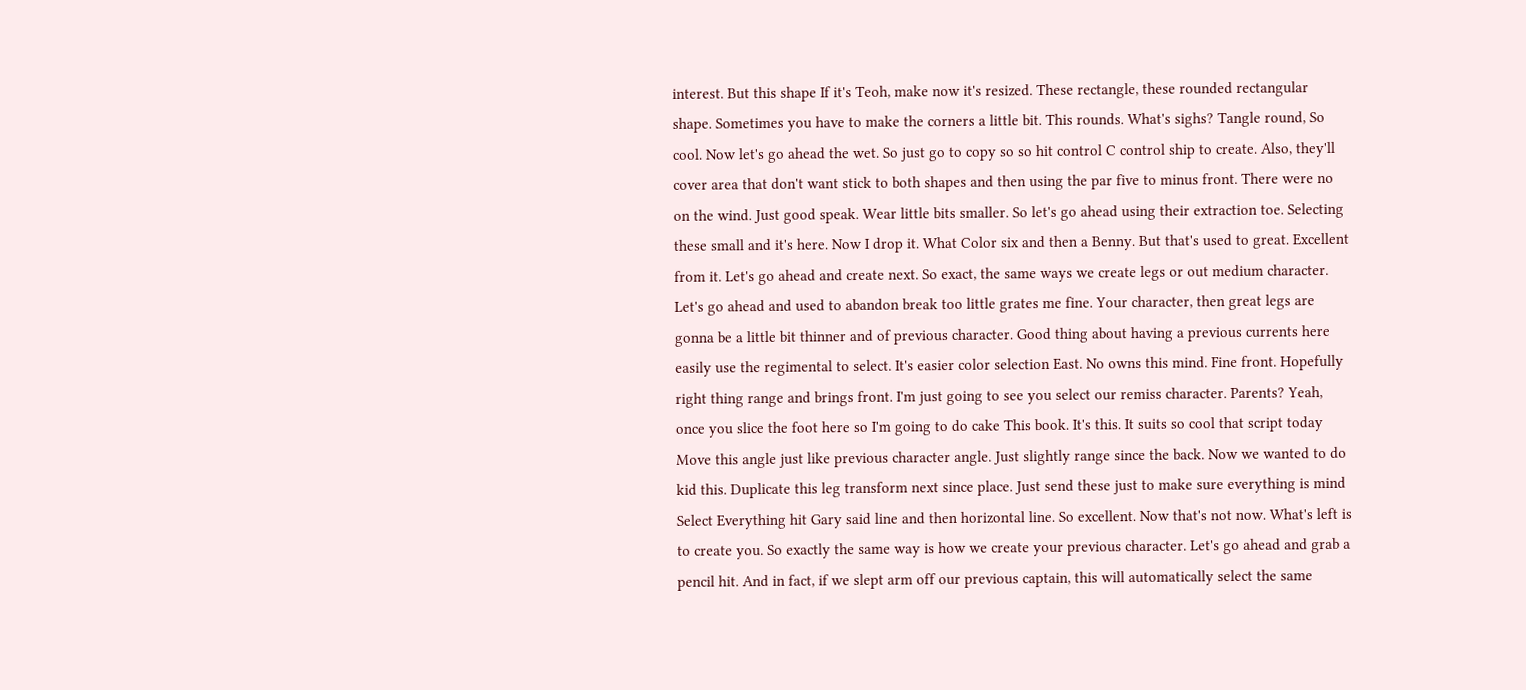interest. But this shape If it's Teoh, make now it's resized. These rectangle, these rounded rectangular shape. Sometimes you have to make the corners a little bit. This rounds. What's sighs? Tangle round, So cool. Now let's go ahead the wet. So just go to copy so so hit control C control ship to create. Also, they'll cover area that don't want stick to both shapes and then using the par five to minus front. There were no on the wind. Just good speak. Wear little bits smaller. So let's go ahead using their extraction toe. Selecting these small and it's here. Now I drop it. What Color six and then a Benny. But that's used to great. Excellent from it. Let's go ahead and create next. So exact, the same ways we create legs or out medium character. Let's go ahead and used to abandon break too little grates me fine. Your character, then great legs are gonna be a little bit thinner and of previous character. Good thing about having a previous currents here easily use the regimental to select. It's easier color selection East. No owns this mind. Fine front. Hopefully right thing range and brings front. I'm just going to see you select our remiss character. Parents? Yeah, once you slice the foot here so I'm going to do cake This book. It's this. It suits so cool that script today Move this angle just like previous character angle. Just slightly range since the back. Now we wanted to do kid this. Duplicate this leg transform next since place. Just send these just to make sure everything is mind Select Everything hit Gary said line and then horizontal line. So excellent. Now that's not now. What's left is to create you. So exactly the same way is how we create your previous character. Let's go ahead and grab a pencil hit. And in fact, if we slept arm off our previous captain, this will automatically select the same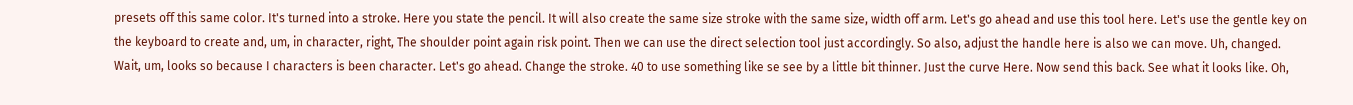presets off this same color. It's turned into a stroke. Here you state the pencil. It will also create the same size stroke with the same size, width off arm. Let's go ahead and use this tool here. Let's use the gentle key on the keyboard to create and, um, in character, right, The shoulder point again risk point. Then we can use the direct selection tool just accordingly. So also, adjust the handle here is also we can move. Uh, changed. Wait, um, looks so because I characters is been character. Let's go ahead. Change the stroke. 40 to use something like se see by a little bit thinner. Just the curve Here. Now send this back. See what it looks like. Oh,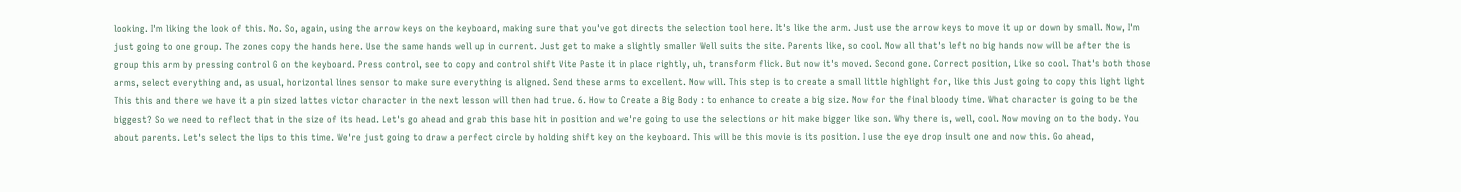looking. I'm liking the look of this. No. So, again, using the arrow keys on the keyboard, making sure that you've got directs the selection tool here. It's like the arm. Just use the arrow keys to move it up or down by small. Now, I'm just going to one group. The zones copy the hands here. Use the same hands well up in current. Just get to make a slightly smaller Well suits the site. Parents like, so cool. Now all that's left no big hands now will be after the is group this arm by pressing control G on the keyboard. Press control, see to copy and control shift Vite Paste it in place rightly, uh, transform flick. But now it's moved. Second gone. Correct position, Like so cool. That's both those arms, select everything and, as usual, horizontal lines sensor to make sure everything is aligned. Send these arms to excellent. Now will. This step is to create a small little highlight for, like this Just going to copy this light light This this and there we have it a pin sized lattes victor character in the next lesson will then had true. 6. How to Create a Big Body : to enhance to create a big size. Now for the final bloody time. What character is going to be the biggest? So we need to reflect that in the size of its head. Let's go ahead and grab this base hit in position and we're going to use the selections or hit make bigger like son. Why there is, well, cool. Now moving on to the body. You about parents. Let's select the lips to this time. We're just going to draw a perfect circle by holding shift key on the keyboard. This will be this movie is its position. I use the eye drop insult one and now this. Go ahead,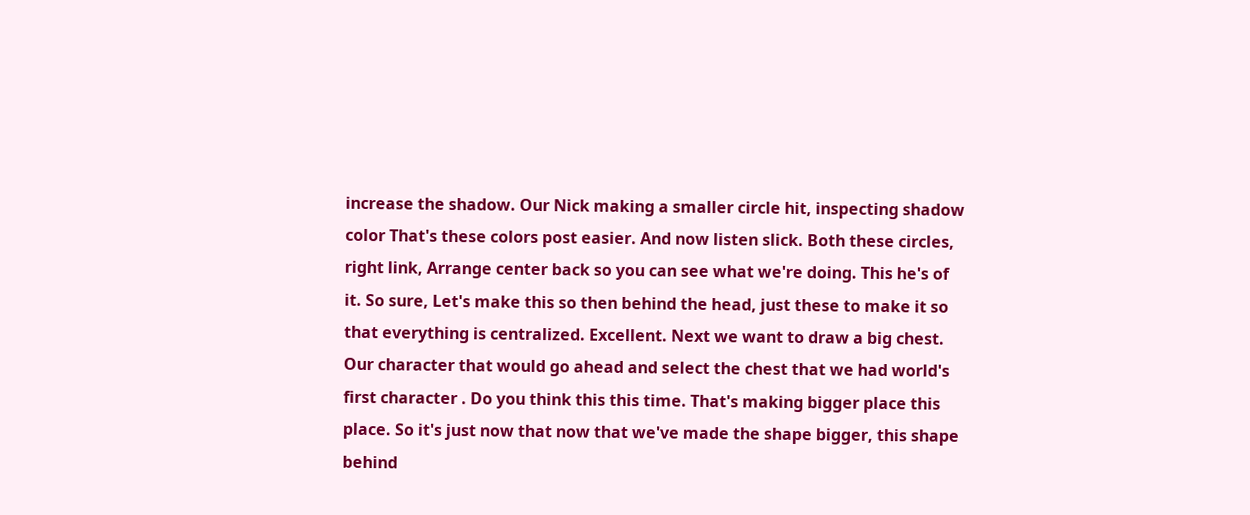increase the shadow. Our Nick making a smaller circle hit, inspecting shadow color That's these colors post easier. And now listen slick. Both these circles, right link, Arrange center back so you can see what we're doing. This he's of it. So sure, Let's make this so then behind the head, just these to make it so that everything is centralized. Excellent. Next we want to draw a big chest. Our character that would go ahead and select the chest that we had world's first character . Do you think this this time. That's making bigger place this place. So it's just now that now that we've made the shape bigger, this shape behind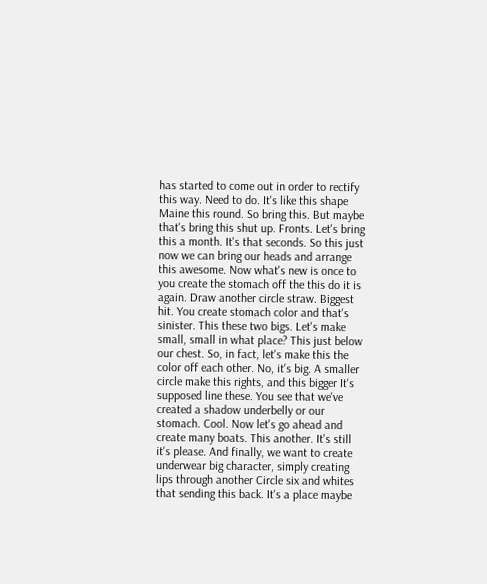has started to come out in order to rectify this way. Need to do. It's like this shape Maine this round. So bring this. But maybe that's bring this shut up. Fronts. Let's bring this a month. It's that seconds. So this just now we can bring our heads and arrange this awesome. Now what's new is once to you create the stomach off the this do it is again. Draw another circle straw. Biggest hit. You create stomach color and that's sinister. This these two bigs. Let's make small, small in what place? This just below our chest. So, in fact, let's make this the color off each other. No, it's big. A smaller circle make this rights, and this bigger It's supposed line these. You see that we've created a shadow underbelly or our stomach. Cool. Now let's go ahead and create many boats. This another. It's still it's please. And finally, we want to create underwear big character, simply creating lips through another Circle six and whites that sending this back. It's a place maybe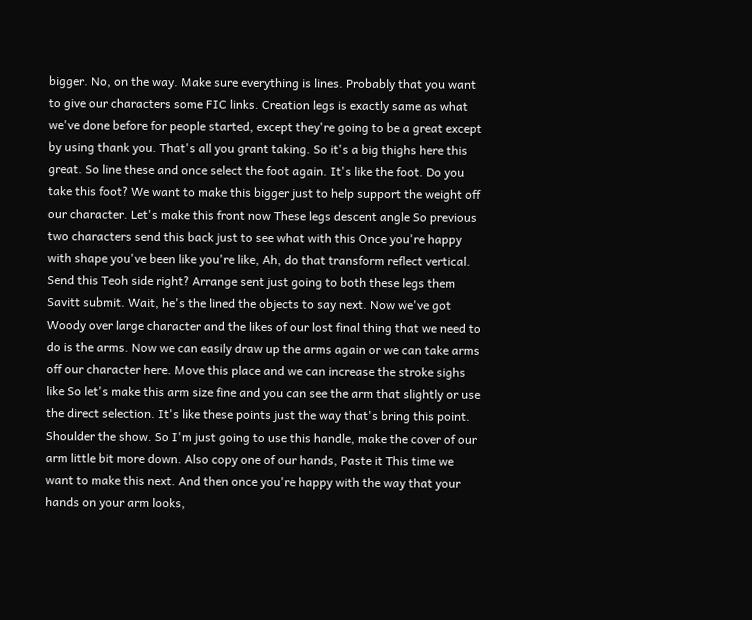bigger. No, on the way. Make sure everything is lines. Probably that you want to give our characters some FIC links. Creation legs is exactly same as what we've done before for people started, except they're going to be a great except by using thank you. That's all you grant taking. So it's a big thighs here this great. So line these and once select the foot again. It's like the foot. Do you take this foot? We want to make this bigger just to help support the weight off our character. Let's make this front now These legs descent angle So previous two characters send this back just to see what with this Once you're happy with shape you've been like you're like, Ah, do that transform reflect vertical. Send this Teoh side right? Arrange sent just going to both these legs them Savitt submit. Wait, he's the lined the objects to say next. Now we've got Woody over large character and the likes of our lost final thing that we need to do is the arms. Now we can easily draw up the arms again or we can take arms off our character here. Move this place and we can increase the stroke sighs like So let's make this arm size fine and you can see the arm that slightly or use the direct selection. It's like these points just the way that's bring this point. Shoulder the show. So I'm just going to use this handle, make the cover of our arm little bit more down. Also copy one of our hands, Paste it This time we want to make this next. And then once you're happy with the way that your hands on your arm looks,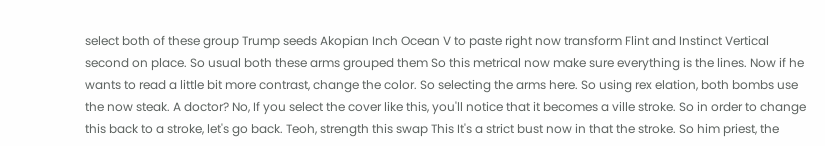select both of these group Trump seeds Akopian Inch Ocean V to paste right now transform Flint and Instinct Vertical second on place. So usual both these arms grouped them So this metrical now make sure everything is the lines. Now if he wants to read a little bit more contrast, change the color. So selecting the arms here. So using rex elation, both bombs use the now steak. A doctor? No, If you select the cover like this, you'll notice that it becomes a ville stroke. So in order to change this back to a stroke, let's go back. Teoh, strength this swap This It's a strict bust now in that the stroke. So him priest, the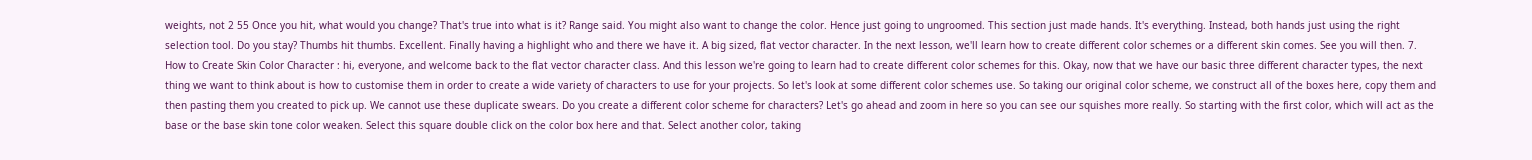weights, not 2 55 Once you hit, what would you change? That's true into what is it? Range said. You might also want to change the color. Hence just going to ungroomed. This section just made hands. It's everything. Instead, both hands just using the right selection tool. Do you stay? Thumbs hit thumbs. Excellent. Finally having a highlight who and there we have it. A big sized, flat vector character. In the next lesson, we'll learn how to create different color schemes or a different skin comes. See you will then. 7. How to Create Skin Color Character : hi, everyone, and welcome back to the flat vector character class. And this lesson we're going to learn had to create different color schemes for this. Okay, now that we have our basic three different character types, the next thing we want to think about is how to customise them in order to create a wide variety of characters to use for your projects. So let's look at some different color schemes use. So taking our original color scheme, we construct all of the boxes here, copy them and then pasting them you created to pick up. We cannot use these duplicate swears. Do you create a different color scheme for characters? Let's go ahead and zoom in here so you can see our squishes more really. So starting with the first color, which will act as the base or the base skin tone color weaken. Select this square double click on the color box here and that. Select another color, taking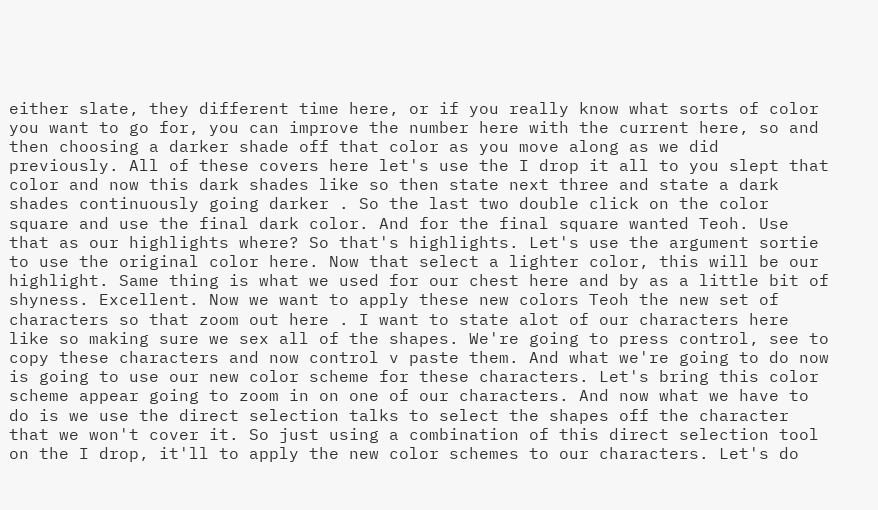either slate, they different time here, or if you really know what sorts of color you want to go for, you can improve the number here with the current here, so and then choosing a darker shade off that color as you move along as we did previously. All of these covers here let's use the I drop it all to you slept that color and now this dark shades like so then state next three and state a dark shades continuously going darker . So the last two double click on the color square and use the final dark color. And for the final square wanted Teoh. Use that as our highlights where? So that's highlights. Let's use the argument sortie to use the original color here. Now that select a lighter color, this will be our highlight. Same thing is what we used for our chest here and by as a little bit of shyness. Excellent. Now we want to apply these new colors Teoh the new set of characters so that zoom out here . I want to state alot of our characters here like so making sure we sex all of the shapes. We're going to press control, see to copy these characters and now control v paste them. And what we're going to do now is going to use our new color scheme for these characters. Let's bring this color scheme appear going to zoom in on one of our characters. And now what we have to do is we use the direct selection talks to select the shapes off the character that we won't cover it. So just using a combination of this direct selection tool on the I drop, it'll to apply the new color schemes to our characters. Let's do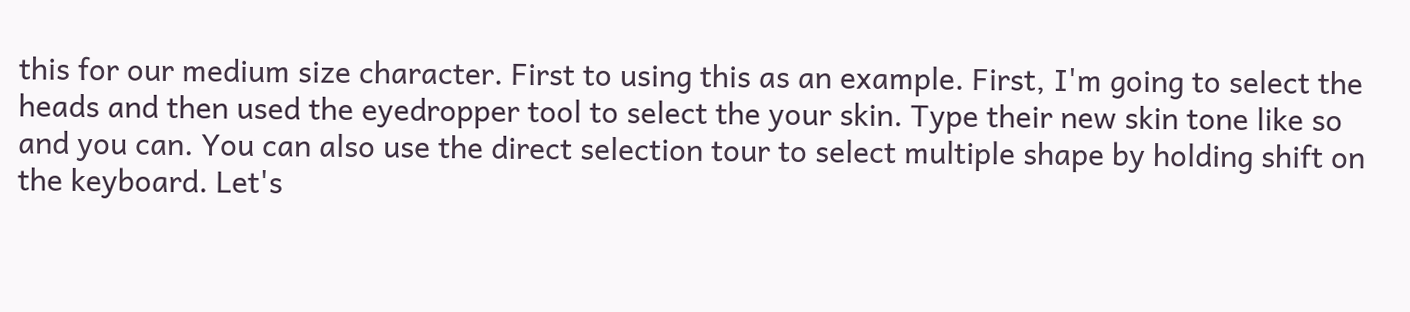this for our medium size character. First to using this as an example. First, I'm going to select the heads and then used the eyedropper tool to select the your skin. Type their new skin tone like so and you can. You can also use the direct selection tour to select multiple shape by holding shift on the keyboard. Let's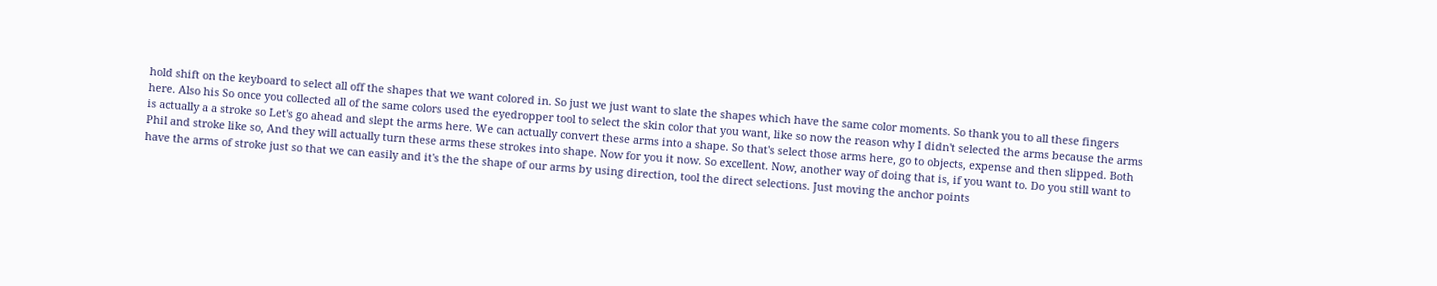hold shift on the keyboard to select all off the shapes that we want colored in. So just we just want to slate the shapes which have the same color moments. So thank you to all these fingers here. Also his So once you collected all of the same colors used the eyedropper tool to select the skin color that you want, like so now the reason why I didn't selected the arms because the arms is actually a a stroke so Let's go ahead and slept the arms here. We can actually convert these arms into a shape. So that's select those arms here, go to objects, expense and then slipped. Both Phil and stroke like so, And they will actually turn these arms these strokes into shape. Now for you it now. So excellent. Now, another way of doing that is, if you want to. Do you still want to have the arms of stroke just so that we can easily and it's the the shape of our arms by using direction, tool the direct selections. Just moving the anchor points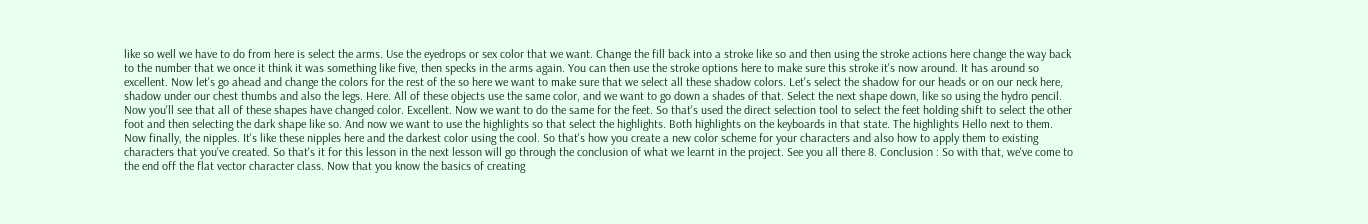like so well we have to do from here is select the arms. Use the eyedrops or sex color that we want. Change the fill back into a stroke like so and then using the stroke actions here change the way back to the number that we once it think it was something like five, then specks in the arms again. You can then use the stroke options here to make sure this stroke it's now around. It has around so excellent. Now let's go ahead and change the colors for the rest of the so here we want to make sure that we select all these shadow colors. Let's select the shadow for our heads or on our neck here, shadow under our chest thumbs and also the legs. Here. All of these objects use the same color, and we want to go down a shades of that. Select the next shape down, like so using the hydro pencil. Now you'll see that all of these shapes have changed color. Excellent. Now we want to do the same for the feet. So that's used the direct selection tool to select the feet holding shift to select the other foot and then selecting the dark shape like so. And now we want to use the highlights so that select the highlights. Both highlights on the keyboards in that state. The highlights Hello next to them. Now finally, the nipples. It's like these nipples here and the darkest color using the cool. So that's how you create a new color scheme for your characters and also how to apply them to existing characters that you've created. So that's it for this lesson in the next lesson will go through the conclusion of what we learnt in the project. See you all there 8. Conclusion : So with that, we've come to the end off the flat vector character class. Now that you know the basics of creating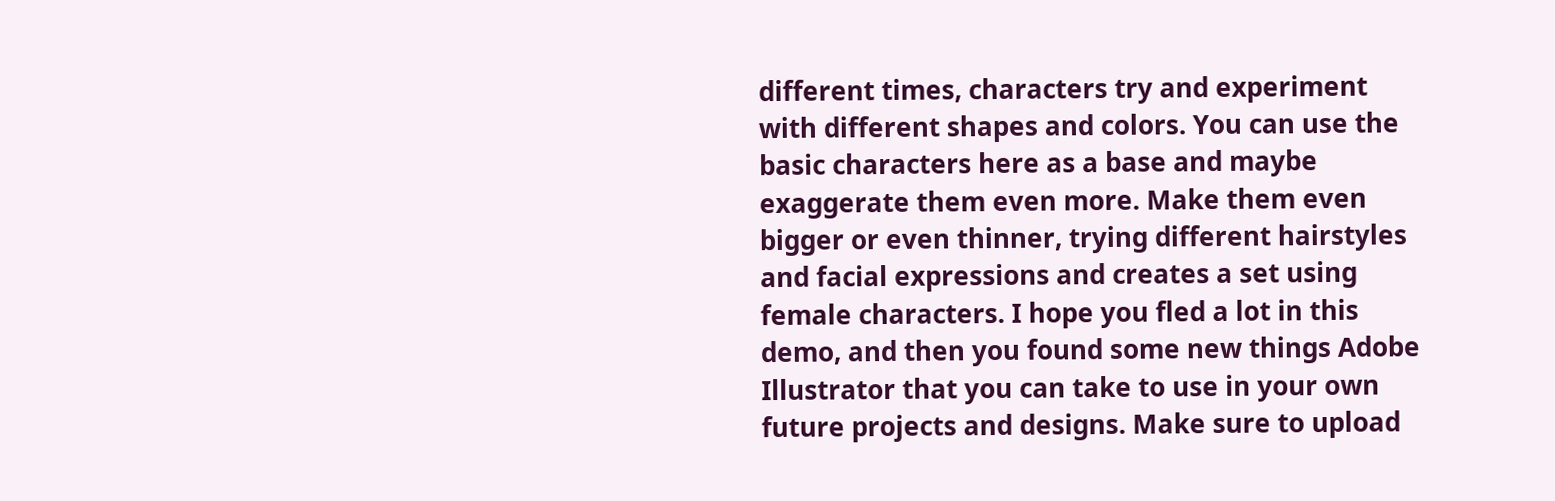different times, characters try and experiment with different shapes and colors. You can use the basic characters here as a base and maybe exaggerate them even more. Make them even bigger or even thinner, trying different hairstyles and facial expressions and creates a set using female characters. I hope you fled a lot in this demo, and then you found some new things Adobe Illustrator that you can take to use in your own future projects and designs. Make sure to upload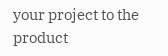your project to the product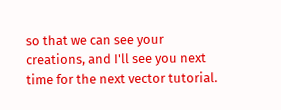so that we can see your creations, and I'll see you next time for the next vector tutorial.